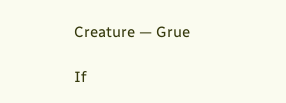Creature — Grue

If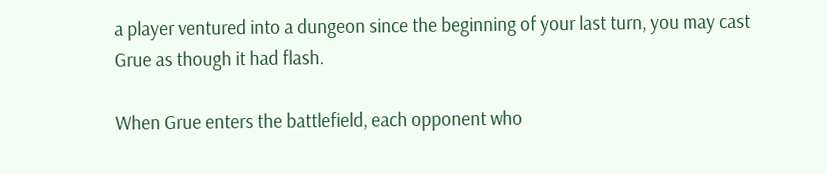a player ventured into a dungeon since the beginning of your last turn, you may cast Grue as though it had flash.

When Grue enters the battlefield, each opponent who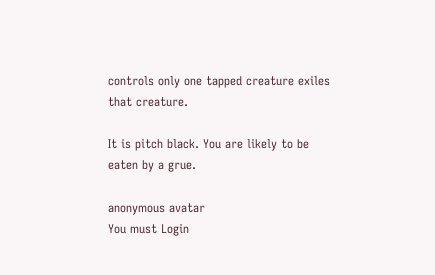controls only one tapped creature exiles that creature.

It is pitch black. You are likely to be eaten by a grue.

anonymous avatar
You must Login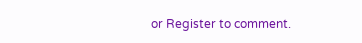or Register to comment.